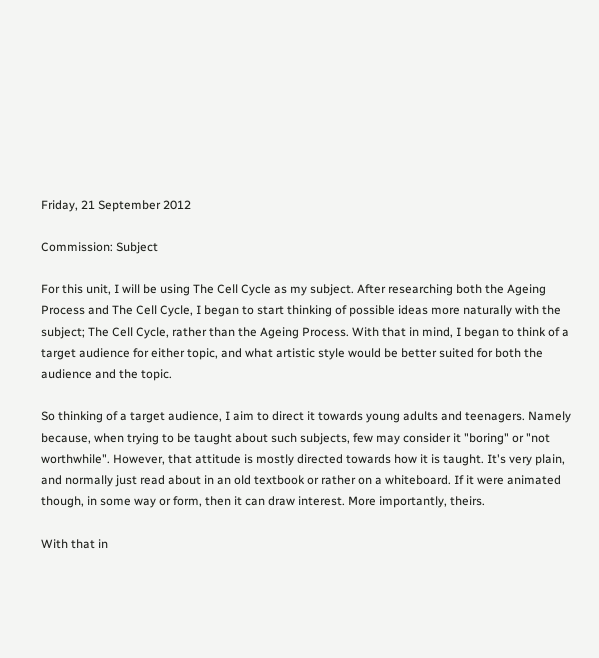Friday, 21 September 2012

Commission: Subject

For this unit, I will be using The Cell Cycle as my subject. After researching both the Ageing Process and The Cell Cycle, I began to start thinking of possible ideas more naturally with the subject; The Cell Cycle, rather than the Ageing Process. With that in mind, I began to think of a target audience for either topic, and what artistic style would be better suited for both the audience and the topic.

So thinking of a target audience, I aim to direct it towards young adults and teenagers. Namely because, when trying to be taught about such subjects, few may consider it "boring" or "not worthwhile". However, that attitude is mostly directed towards how it is taught. It's very plain, and normally just read about in an old textbook or rather on a whiteboard. If it were animated though, in some way or form, then it can draw interest. More importantly, theirs.

With that in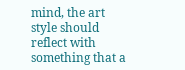mind, the art style should reflect with something that a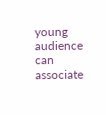young audience can associate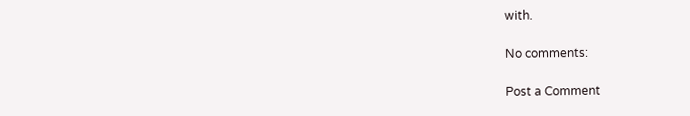with.

No comments:

Post a Comment